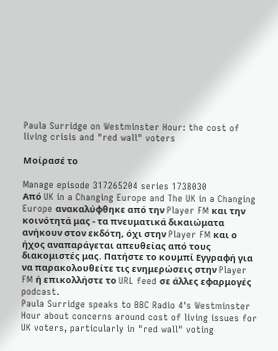Paula Surridge on Westminster Hour: the cost of living crisis and "red wall" voters

Μοίρασέ το

Manage episode 317265204 series 1738030
Από UK in a Changing Europe and The UK in a Changing Europe ανακαλύφθηκε από την Player FM και την κοινότητά μας - τα πνευματικά δικαιώματα ανήκουν στον εκδότη, όχι στην Player FM και ο ήχος αναπαράγεται απευθείας από τους διακομιστές μας. Πατήστε το κουμπί Εγγραφή για να παρακολουθείτε τις ενημερώσεις στην Player FM ή επικολλήστε το URL feed σε άλλες εφαρμογές podcast.
Paula Surridge speaks to BBC Radio 4's Westminster Hour about concerns around cost of living issues for UK voters, particularly in "red wall" voting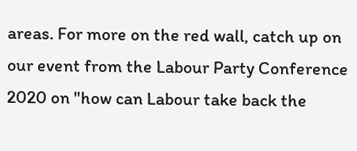areas. For more on the red wall, catch up on our event from the Labour Party Conference 2020 on "how can Labour take back the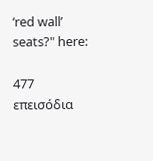‘red wall’ seats?" here:

477 επεισόδια